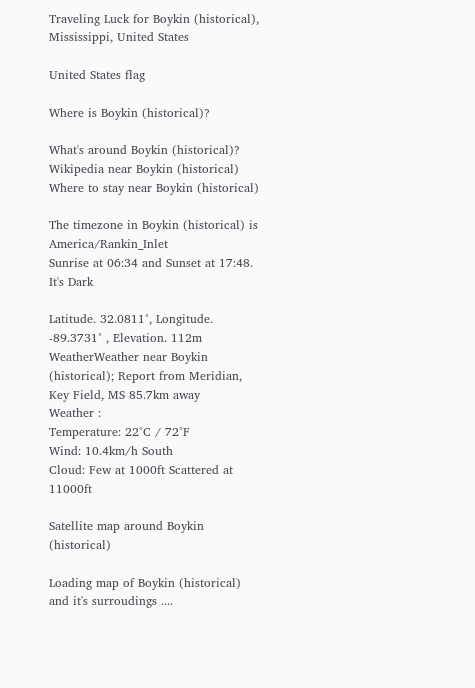Traveling Luck for Boykin (historical), Mississippi, United States

United States flag

Where is Boykin (historical)?

What's around Boykin (historical)?
Wikipedia near Boykin (historical)
Where to stay near Boykin (historical)

The timezone in Boykin (historical) is America/Rankin_Inlet
Sunrise at 06:34 and Sunset at 17:48. It's Dark

Latitude. 32.0811°, Longitude. -89.3731° , Elevation. 112m
WeatherWeather near Boykin (historical); Report from Meridian, Key Field, MS 85.7km away
Weather :
Temperature: 22°C / 72°F
Wind: 10.4km/h South
Cloud: Few at 1000ft Scattered at 11000ft

Satellite map around Boykin (historical)

Loading map of Boykin (historical) and it's surroudings ....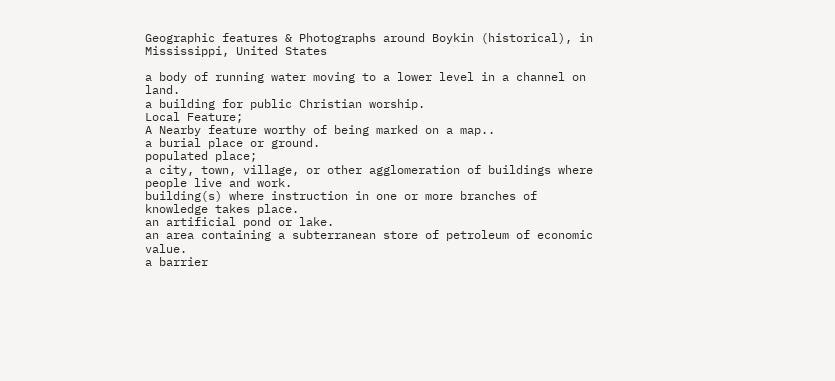Geographic features & Photographs around Boykin (historical), in Mississippi, United States

a body of running water moving to a lower level in a channel on land.
a building for public Christian worship.
Local Feature;
A Nearby feature worthy of being marked on a map..
a burial place or ground.
populated place;
a city, town, village, or other agglomeration of buildings where people live and work.
building(s) where instruction in one or more branches of knowledge takes place.
an artificial pond or lake.
an area containing a subterranean store of petroleum of economic value.
a barrier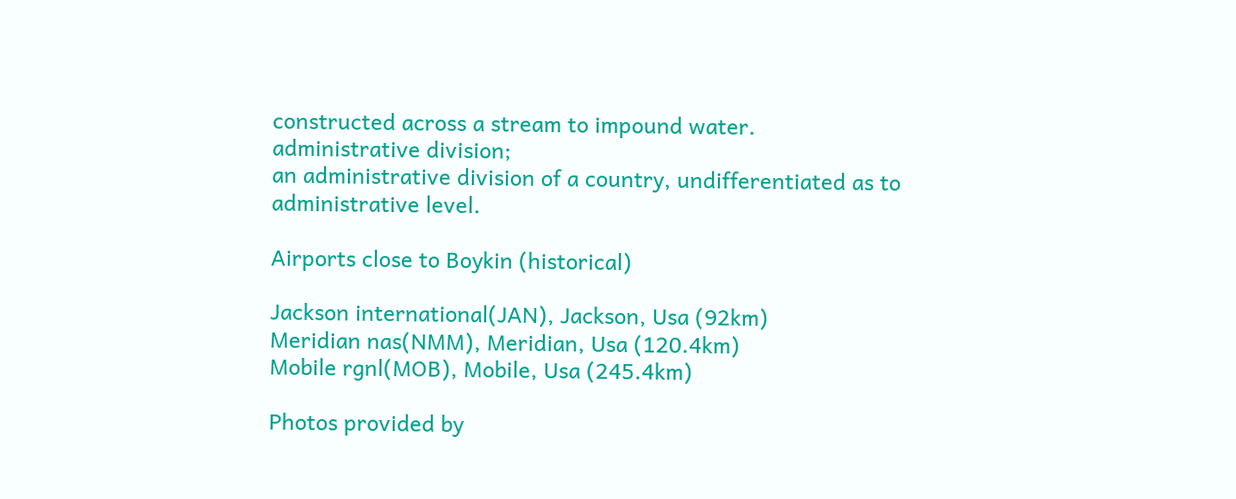constructed across a stream to impound water.
administrative division;
an administrative division of a country, undifferentiated as to administrative level.

Airports close to Boykin (historical)

Jackson international(JAN), Jackson, Usa (92km)
Meridian nas(NMM), Meridian, Usa (120.4km)
Mobile rgnl(MOB), Mobile, Usa (245.4km)

Photos provided by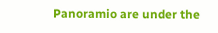Panoramio are under the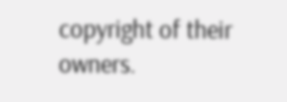copyright of their owners.